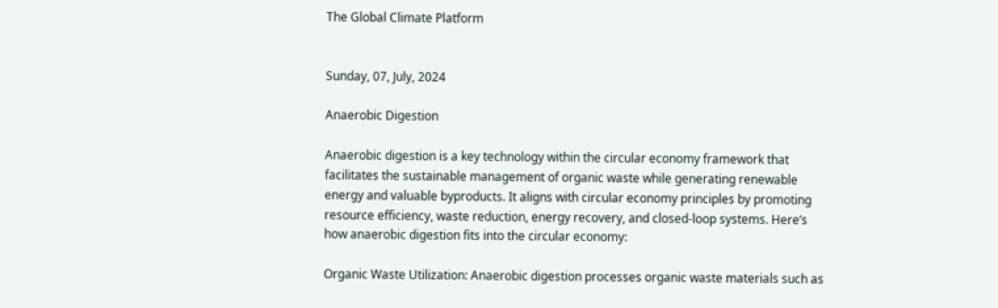The Global Climate Platform


Sunday, 07, July, 2024

Anaerobic Digestion

Anaerobic digestion is a key technology within the circular economy framework that facilitates the sustainable management of organic waste while generating renewable energy and valuable byproducts. It aligns with circular economy principles by promoting resource efficiency, waste reduction, energy recovery, and closed-loop systems. Here’s how anaerobic digestion fits into the circular economy:

Organic Waste Utilization: Anaerobic digestion processes organic waste materials such as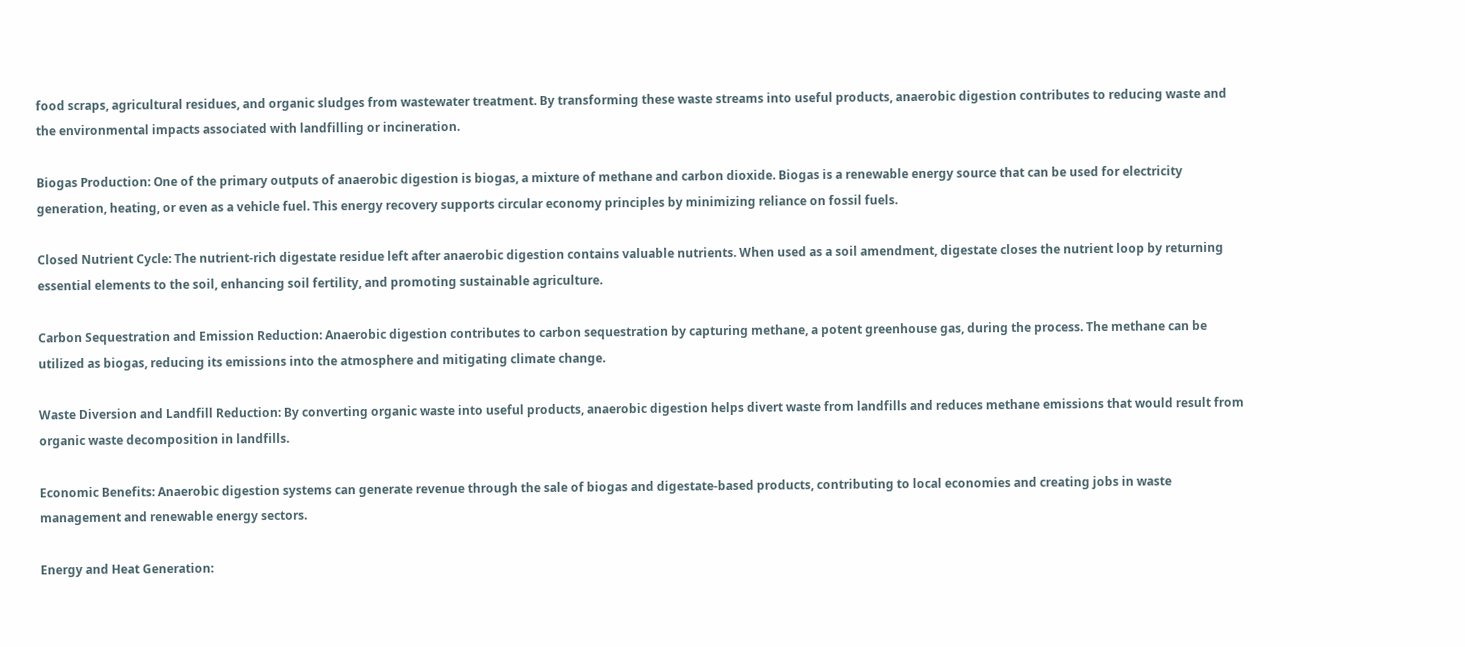food scraps, agricultural residues, and organic sludges from wastewater treatment. By transforming these waste streams into useful products, anaerobic digestion contributes to reducing waste and the environmental impacts associated with landfilling or incineration.

Biogas Production: One of the primary outputs of anaerobic digestion is biogas, a mixture of methane and carbon dioxide. Biogas is a renewable energy source that can be used for electricity generation, heating, or even as a vehicle fuel. This energy recovery supports circular economy principles by minimizing reliance on fossil fuels.

Closed Nutrient Cycle: The nutrient-rich digestate residue left after anaerobic digestion contains valuable nutrients. When used as a soil amendment, digestate closes the nutrient loop by returning essential elements to the soil, enhancing soil fertility, and promoting sustainable agriculture.

Carbon Sequestration and Emission Reduction: Anaerobic digestion contributes to carbon sequestration by capturing methane, a potent greenhouse gas, during the process. The methane can be utilized as biogas, reducing its emissions into the atmosphere and mitigating climate change.

Waste Diversion and Landfill Reduction: By converting organic waste into useful products, anaerobic digestion helps divert waste from landfills and reduces methane emissions that would result from organic waste decomposition in landfills.

Economic Benefits: Anaerobic digestion systems can generate revenue through the sale of biogas and digestate-based products, contributing to local economies and creating jobs in waste management and renewable energy sectors.

Energy and Heat Generation: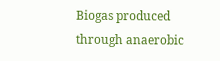Biogas produced through anaerobic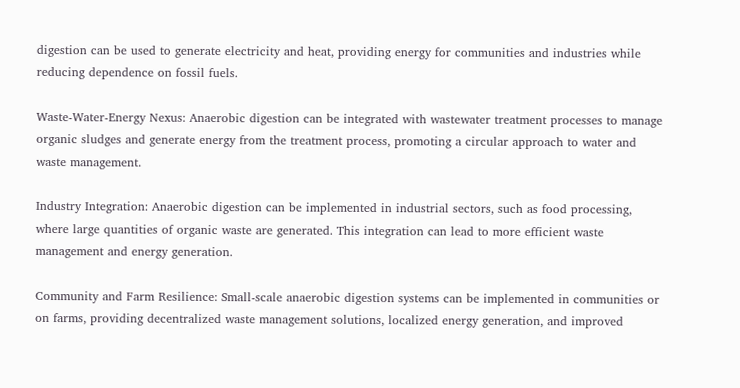digestion can be used to generate electricity and heat, providing energy for communities and industries while reducing dependence on fossil fuels.

Waste-Water-Energy Nexus: Anaerobic digestion can be integrated with wastewater treatment processes to manage organic sludges and generate energy from the treatment process, promoting a circular approach to water and waste management.

Industry Integration: Anaerobic digestion can be implemented in industrial sectors, such as food processing, where large quantities of organic waste are generated. This integration can lead to more efficient waste management and energy generation.

Community and Farm Resilience: Small-scale anaerobic digestion systems can be implemented in communities or on farms, providing decentralized waste management solutions, localized energy generation, and improved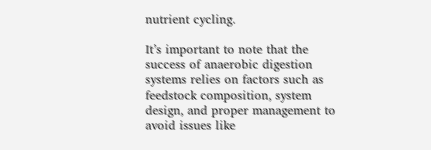nutrient cycling.

It’s important to note that the success of anaerobic digestion systems relies on factors such as feedstock composition, system design, and proper management to avoid issues like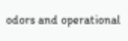odors and operational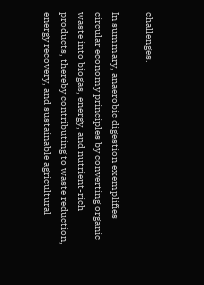challenges.

In summary, anaerobic digestion exemplifies circular economy principles by converting organic waste into biogas, energy, and nutrient-rich products, thereby contributing to waste reduction, energy recovery, and sustainable agricultural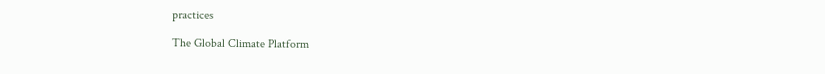practices

The Global Climate Platform